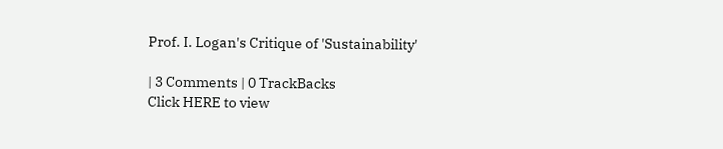Prof. I. Logan's Critique of 'Sustainability'

| 3 Comments | 0 TrackBacks
Click HERE to view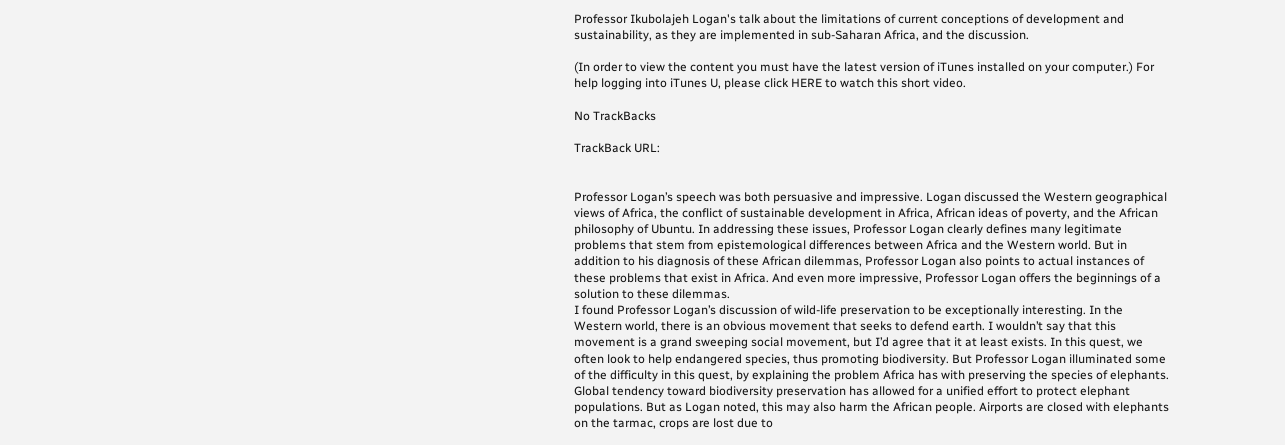Professor Ikubolajeh Logan's talk about the limitations of current conceptions of development and sustainability, as they are implemented in sub-Saharan Africa, and the discussion.

(In order to view the content you must have the latest version of iTunes installed on your computer.) For help logging into iTunes U, please click HERE to watch this short video.

No TrackBacks

TrackBack URL:


Professor Logan’s speech was both persuasive and impressive. Logan discussed the Western geographical views of Africa, the conflict of sustainable development in Africa, African ideas of poverty, and the African philosophy of Ubuntu. In addressing these issues, Professor Logan clearly defines many legitimate problems that stem from epistemological differences between Africa and the Western world. But in addition to his diagnosis of these African dilemmas, Professor Logan also points to actual instances of these problems that exist in Africa. And even more impressive, Professor Logan offers the beginnings of a solution to these dilemmas.
I found Professor Logan’s discussion of wild-life preservation to be exceptionally interesting. In the Western world, there is an obvious movement that seeks to defend earth. I wouldn’t say that this movement is a grand sweeping social movement, but I’d agree that it at least exists. In this quest, we often look to help endangered species, thus promoting biodiversity. But Professor Logan illuminated some of the difficulty in this quest, by explaining the problem Africa has with preserving the species of elephants. Global tendency toward biodiversity preservation has allowed for a unified effort to protect elephant populations. But as Logan noted, this may also harm the African people. Airports are closed with elephants on the tarmac, crops are lost due to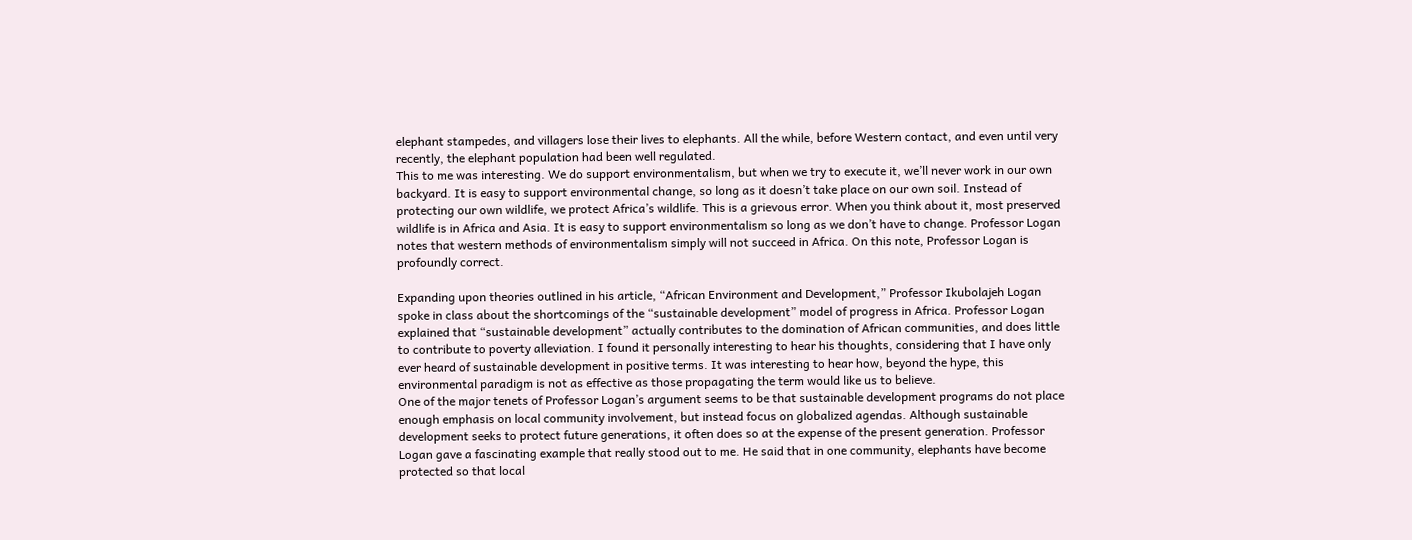elephant stampedes, and villagers lose their lives to elephants. All the while, before Western contact, and even until very recently, the elephant population had been well regulated.
This to me was interesting. We do support environmentalism, but when we try to execute it, we’ll never work in our own backyard. It is easy to support environmental change, so long as it doesn’t take place on our own soil. Instead of protecting our own wildlife, we protect Africa’s wildlife. This is a grievous error. When you think about it, most preserved wildlife is in Africa and Asia. It is easy to support environmentalism so long as we don’t have to change. Professor Logan notes that western methods of environmentalism simply will not succeed in Africa. On this note, Professor Logan is profoundly correct.

Expanding upon theories outlined in his article, “African Environment and Development,” Professor Ikubolajeh Logan spoke in class about the shortcomings of the “sustainable development” model of progress in Africa. Professor Logan explained that “sustainable development” actually contributes to the domination of African communities, and does little to contribute to poverty alleviation. I found it personally interesting to hear his thoughts, considering that I have only ever heard of sustainable development in positive terms. It was interesting to hear how, beyond the hype, this environmental paradigm is not as effective as those propagating the term would like us to believe.
One of the major tenets of Professor Logan’s argument seems to be that sustainable development programs do not place enough emphasis on local community involvement, but instead focus on globalized agendas. Although sustainable development seeks to protect future generations, it often does so at the expense of the present generation. Professor Logan gave a fascinating example that really stood out to me. He said that in one community, elephants have become protected so that local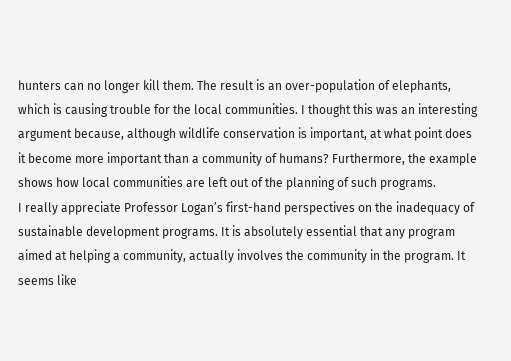hunters can no longer kill them. The result is an over-population of elephants, which is causing trouble for the local communities. I thought this was an interesting argument because, although wildlife conservation is important, at what point does it become more important than a community of humans? Furthermore, the example shows how local communities are left out of the planning of such programs.
I really appreciate Professor Logan’s first-hand perspectives on the inadequacy of sustainable development programs. It is absolutely essential that any program aimed at helping a community, actually involves the community in the program. It seems like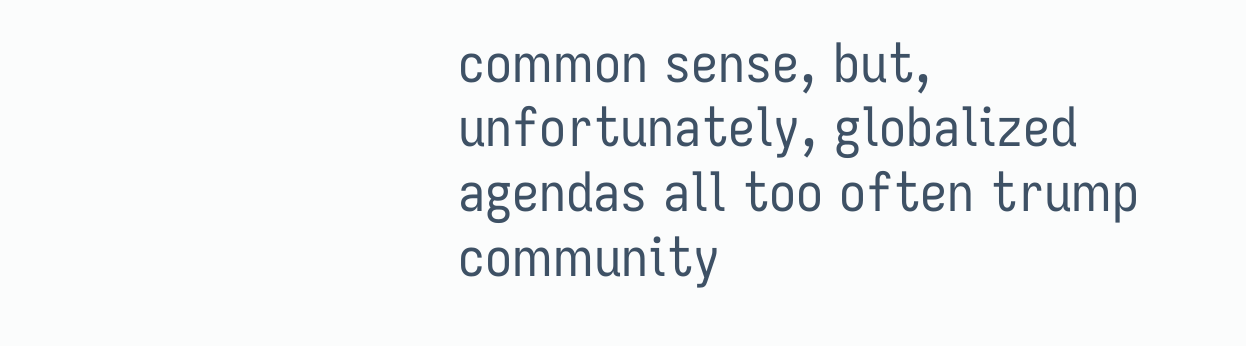common sense, but, unfortunately, globalized agendas all too often trump community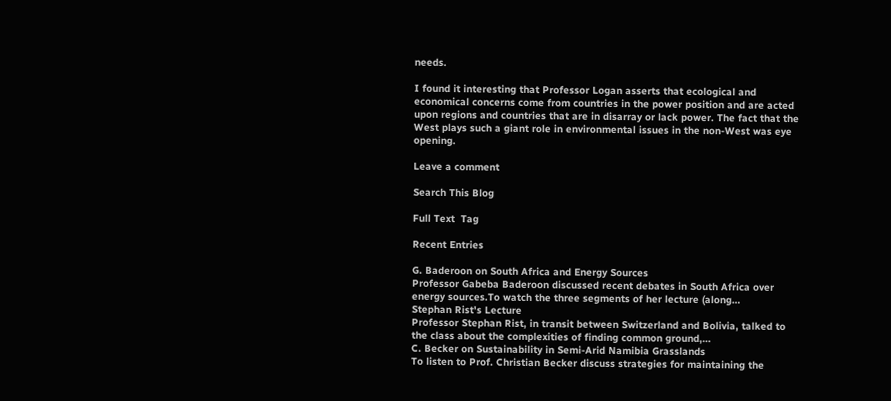needs.

I found it interesting that Professor Logan asserts that ecological and economical concerns come from countries in the power position and are acted upon regions and countries that are in disarray or lack power. The fact that the West plays such a giant role in environmental issues in the non-West was eye opening.

Leave a comment

Search This Blog

Full Text  Tag

Recent Entries

G. Baderoon on South Africa and Energy Sources
Professor Gabeba Baderoon discussed recent debates in South Africa over energy sources.To watch the three segments of her lecture (along…
Stephan Rist's Lecture
Professor Stephan Rist, in transit between Switzerland and Bolivia, talked to the class about the complexities of finding common ground,…
C. Becker on Sustainability in Semi-Arid Namibia Grasslands
To listen to Prof. Christian Becker discuss strategies for maintaining the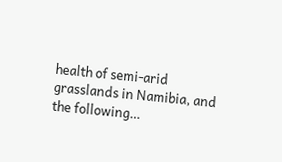health of semi-arid grasslands in Namibia, and the following…